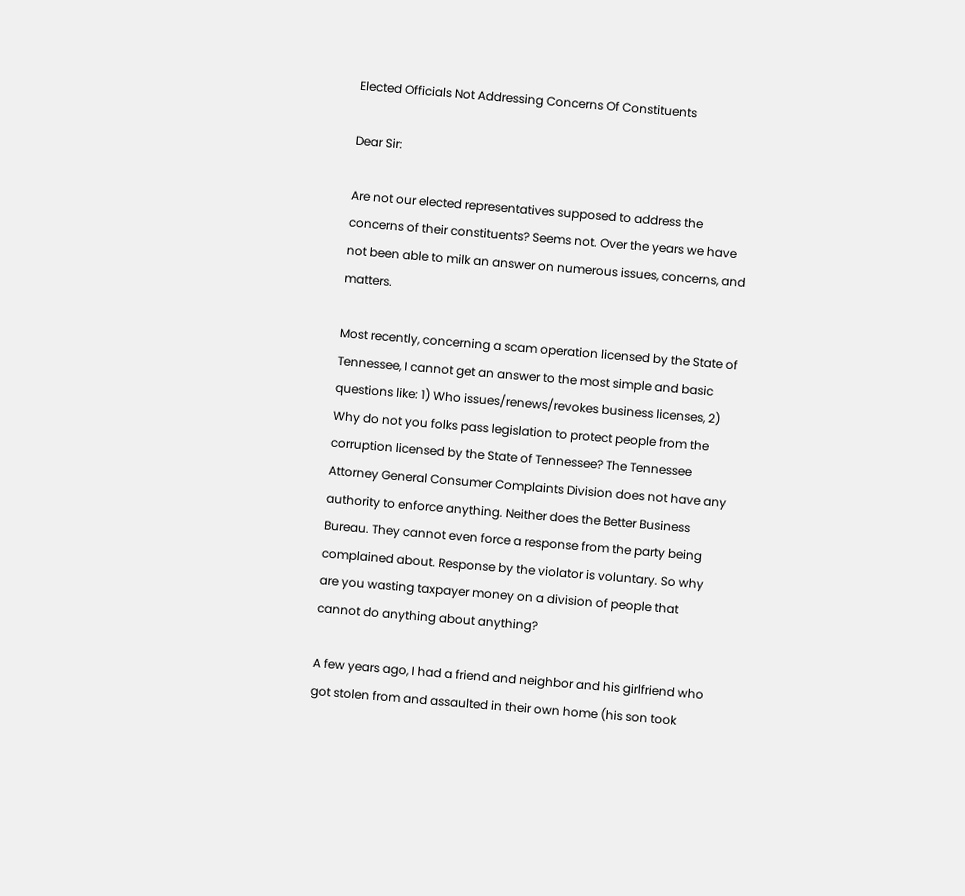Elected Officials Not Addressing Concerns Of Constituents

Dear Sir:

Are not our elected representatives supposed to address the concerns of their constituents? Seems not. Over the years we have not been able to milk an answer on numerous issues, concerns, and matters.

Most recently, concerning a scam operation licensed by the State of Tennessee, I cannot get an answer to the most simple and basic questions like: 1) Who issues/renews/revokes business licenses, 2) Why do not you folks pass legislation to protect people from the corruption licensed by the State of Tennessee? The Tennessee Attorney General Consumer Complaints Division does not have any authority to enforce anything. Neither does the Better Business Bureau. They cannot even force a response from the party being complained about. Response by the violator is voluntary. So why are you wasting taxpayer money on a division of people that cannot do anything about anything?

A few years ago, I had a friend and neighbor and his girlfriend who got stolen from and assaulted in their own home (his son took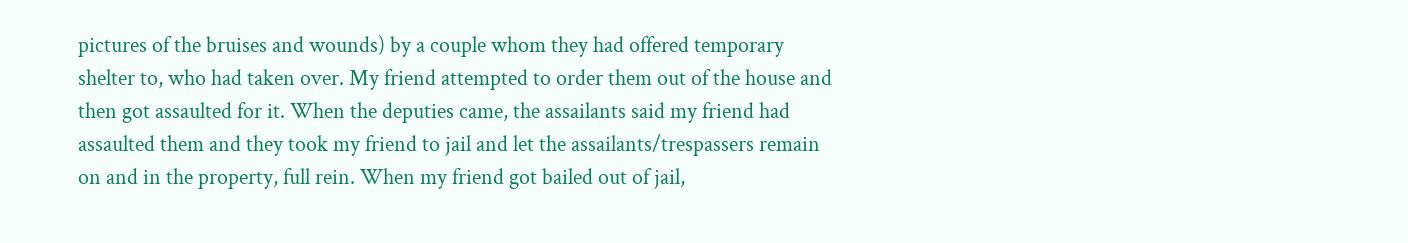pictures of the bruises and wounds) by a couple whom they had offered temporary shelter to, who had taken over. My friend attempted to order them out of the house and then got assaulted for it. When the deputies came, the assailants said my friend had assaulted them and they took my friend to jail and let the assailants/trespassers remain on and in the property, full rein. When my friend got bailed out of jail,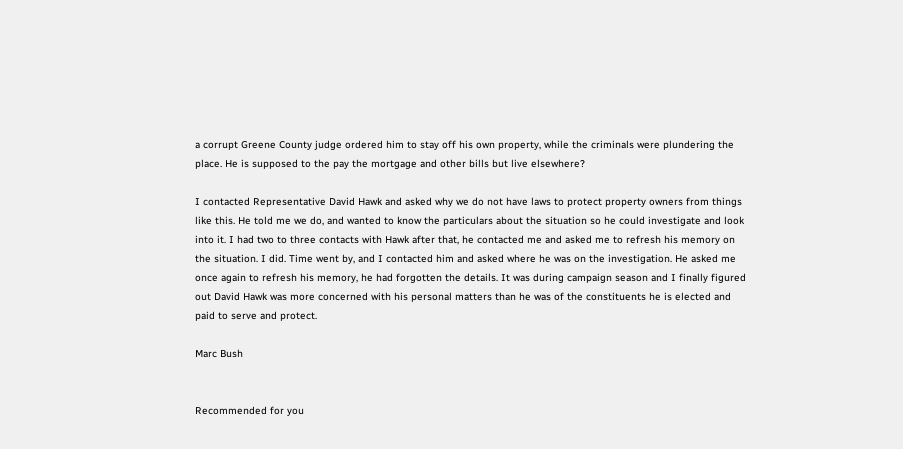a corrupt Greene County judge ordered him to stay off his own property, while the criminals were plundering the place. He is supposed to the pay the mortgage and other bills but live elsewhere?

I contacted Representative David Hawk and asked why we do not have laws to protect property owners from things like this. He told me we do, and wanted to know the particulars about the situation so he could investigate and look into it. I had two to three contacts with Hawk after that, he contacted me and asked me to refresh his memory on the situation. I did. Time went by, and I contacted him and asked where he was on the investigation. He asked me once again to refresh his memory, he had forgotten the details. It was during campaign season and I finally figured out David Hawk was more concerned with his personal matters than he was of the constituents he is elected and paid to serve and protect.

Marc Bush


Recommended for you